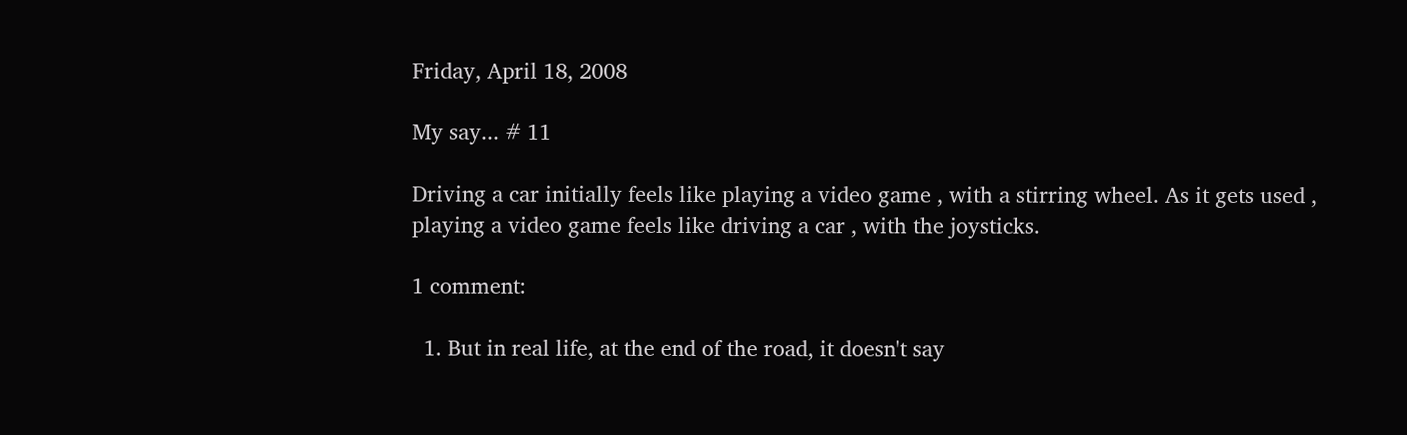Friday, April 18, 2008

My say... # 11

Driving a car initially feels like playing a video game , with a stirring wheel. As it gets used , playing a video game feels like driving a car , with the joysticks.

1 comment:

  1. But in real life, at the end of the road, it doesn't say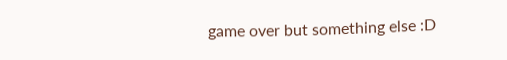game over but something else :D